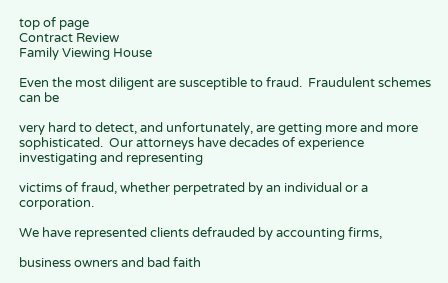top of page
Contract Review
Family Viewing House

Even the most diligent are susceptible to fraud.  Fraudulent schemes can be

very hard to detect, and unfortunately, are getting more and more sophisticated.  Our attorneys have decades of experience investigating and representing

victims of fraud, whether perpetrated by an individual or a corporation.

We have represented clients defrauded by accounting firms,

business owners and bad faith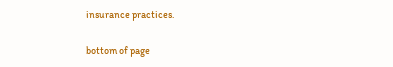insurance practices.

bottom of page